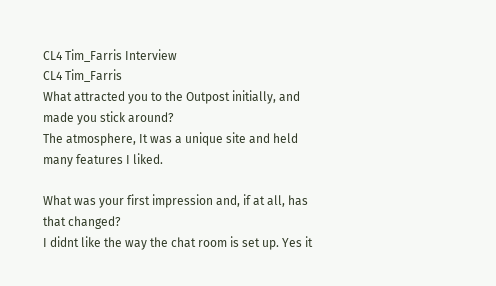CL4 Tim_Farris Interview
CL4 Tim_Farris
What attracted you to the Outpost initially, and made you stick around?
The atmosphere, It was a unique site and held many features I liked.

What was your first impression and, if at all, has that changed?
I didnt like the way the chat room is set up. Yes it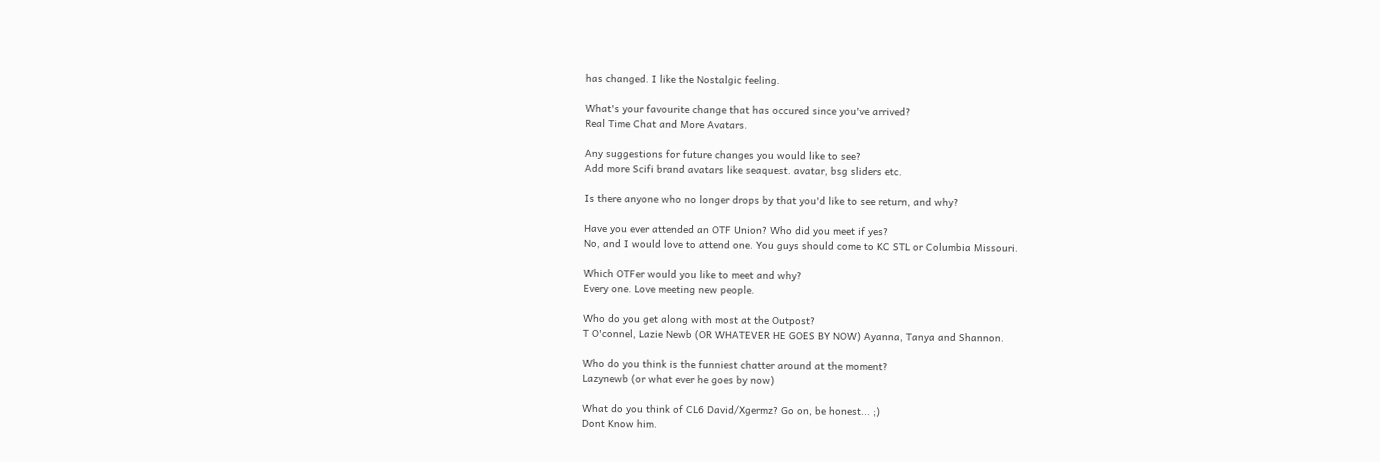has changed. I like the Nostalgic feeling.

What's your favourite change that has occured since you've arrived?
Real Time Chat and More Avatars.

Any suggestions for future changes you would like to see?
Add more Scifi brand avatars like seaquest. avatar, bsg sliders etc.

Is there anyone who no longer drops by that you'd like to see return, and why?

Have you ever attended an OTF Union? Who did you meet if yes?
No, and I would love to attend one. You guys should come to KC STL or Columbia Missouri.

Which OTFer would you like to meet and why?
Every one. Love meeting new people.

Who do you get along with most at the Outpost?
T O'connel, Lazie Newb (OR WHATEVER HE GOES BY NOW) Ayanna, Tanya and Shannon.

Who do you think is the funniest chatter around at the moment?
Lazynewb (or what ever he goes by now)

What do you think of CL6 David/Xgermz? Go on, be honest... ;)
Dont Know him.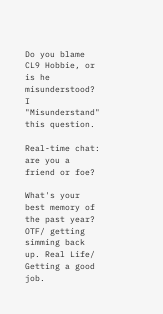Do you blame CL9 Hobbie, or is he misunderstood?
I "Misunderstand" this question.

Real-time chat: are you a friend or foe?

What's your best memory of the past year?
OTF/ getting simming back up. Real Life/ Getting a good job.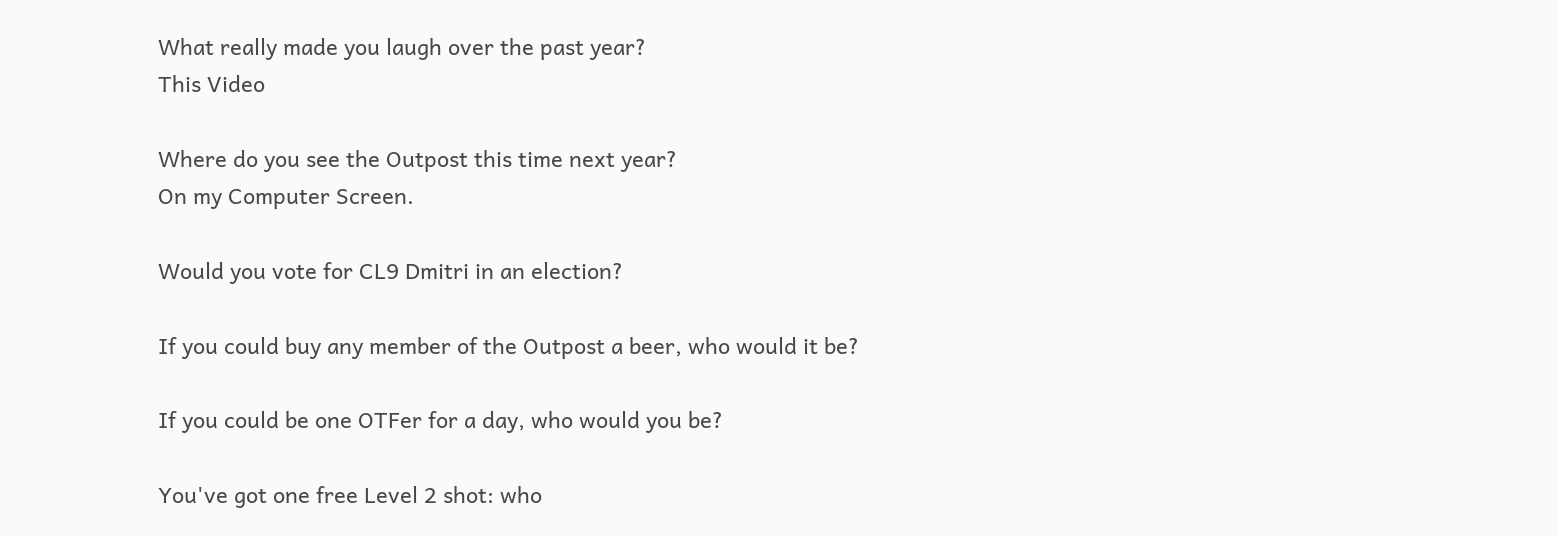What really made you laugh over the past year?
This Video

Where do you see the Outpost this time next year?
On my Computer Screen.

Would you vote for CL9 Dmitri in an election?

If you could buy any member of the Outpost a beer, who would it be?

If you could be one OTFer for a day, who would you be?

You've got one free Level 2 shot: who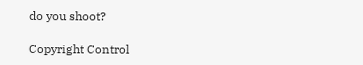do you shoot?

Copyright Control